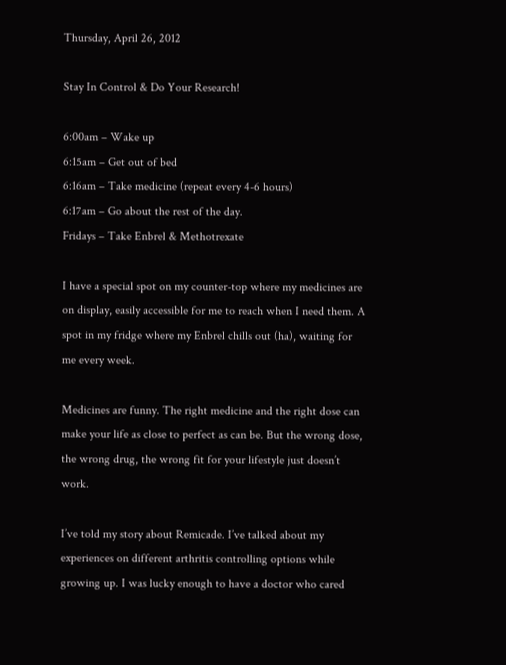Thursday, April 26, 2012

Stay In Control & Do Your Research!

6:00am – Wake up
6:15am – Get out of bed
6:16am – Take medicine (repeat every 4-6 hours)
6:17am – Go about the rest of the day.
Fridays – Take Enbrel & Methotrexate

I have a special spot on my counter-top where my medicines are on display, easily accessible for me to reach when I need them. A spot in my fridge where my Enbrel chills out (ha), waiting for me every week.

Medicines are funny. The right medicine and the right dose can make your life as close to perfect as can be. But the wrong dose, the wrong drug, the wrong fit for your lifestyle just doesn’t work.

I’ve told my story about Remicade. I’ve talked about my experiences on different arthritis controlling options while growing up. I was lucky enough to have a doctor who cared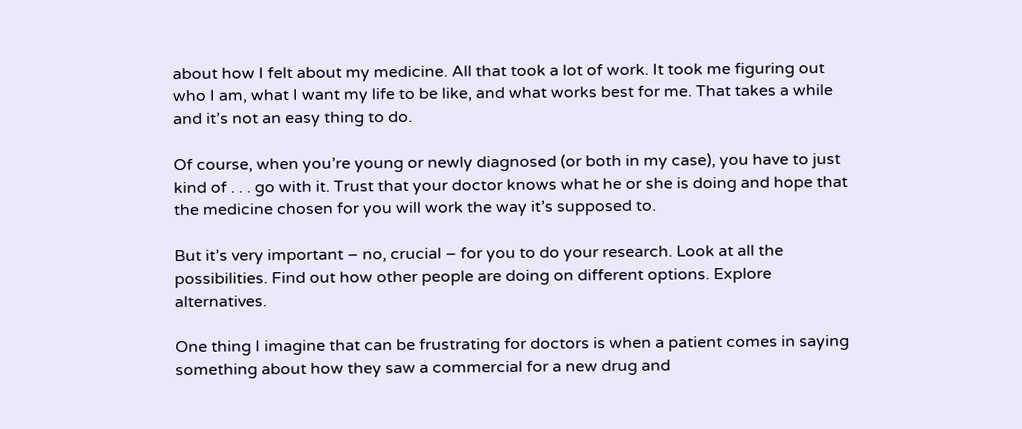about how I felt about my medicine. All that took a lot of work. It took me figuring out who I am, what I want my life to be like, and what works best for me. That takes a while and it’s not an easy thing to do.

Of course, when you’re young or newly diagnosed (or both in my case), you have to just kind of . . . go with it. Trust that your doctor knows what he or she is doing and hope that the medicine chosen for you will work the way it’s supposed to.

But it’s very important – no, crucial – for you to do your research. Look at all the possibilities. Find out how other people are doing on different options. Explore alternatives.

One thing I imagine that can be frustrating for doctors is when a patient comes in saying something about how they saw a commercial for a new drug and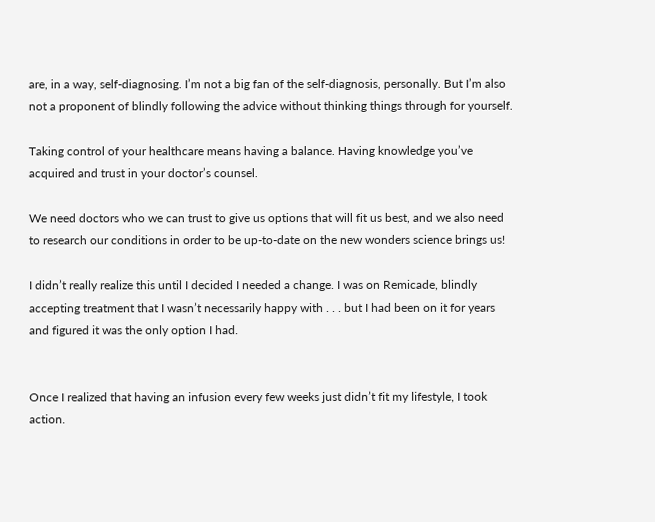are, in a way, self-diagnosing. I’m not a big fan of the self-diagnosis, personally. But I’m also not a proponent of blindly following the advice without thinking things through for yourself.

Taking control of your healthcare means having a balance. Having knowledge you’ve acquired and trust in your doctor’s counsel.

We need doctors who we can trust to give us options that will fit us best, and we also need to research our conditions in order to be up-to-date on the new wonders science brings us!

I didn’t really realize this until I decided I needed a change. I was on Remicade, blindly accepting treatment that I wasn’t necessarily happy with . . . but I had been on it for years and figured it was the only option I had.


Once I realized that having an infusion every few weeks just didn’t fit my lifestyle, I took action.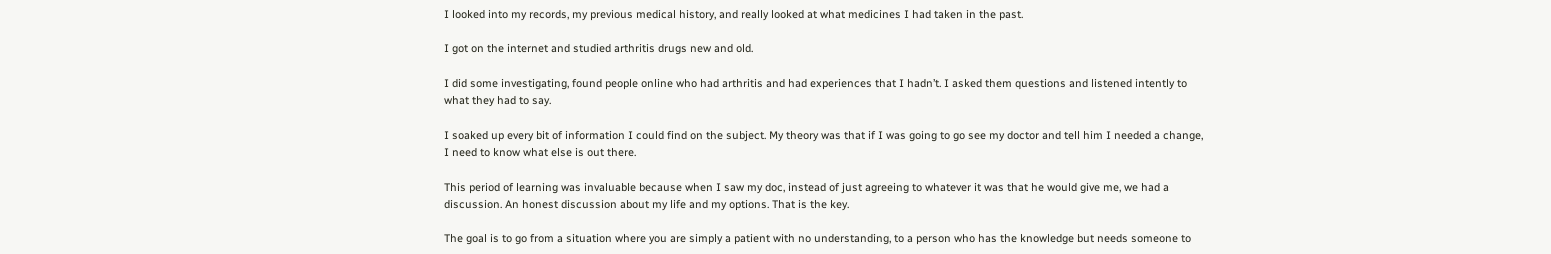I looked into my records, my previous medical history, and really looked at what medicines I had taken in the past.

I got on the internet and studied arthritis drugs new and old.

I did some investigating, found people online who had arthritis and had experiences that I hadn’t. I asked them questions and listened intently to what they had to say.

I soaked up every bit of information I could find on the subject. My theory was that if I was going to go see my doctor and tell him I needed a change, I need to know what else is out there.

This period of learning was invaluable because when I saw my doc, instead of just agreeing to whatever it was that he would give me, we had a discussion. An honest discussion about my life and my options. That is the key.

The goal is to go from a situation where you are simply a patient with no understanding, to a person who has the knowledge but needs someone to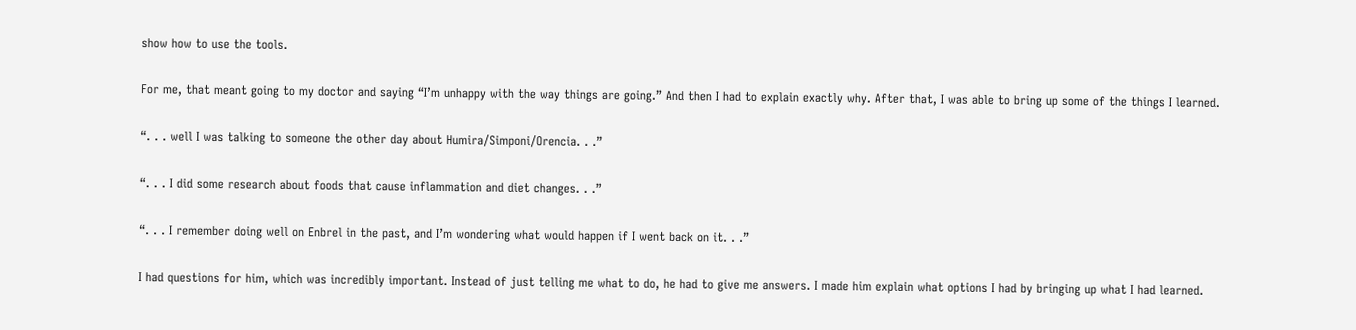show how to use the tools.

For me, that meant going to my doctor and saying “I’m unhappy with the way things are going.” And then I had to explain exactly why. After that, I was able to bring up some of the things I learned.

“. . . well I was talking to someone the other day about Humira/Simponi/Orencia. . .”

“. . . I did some research about foods that cause inflammation and diet changes. . .”

“. . . I remember doing well on Enbrel in the past, and I’m wondering what would happen if I went back on it. . .”

I had questions for him, which was incredibly important. Instead of just telling me what to do, he had to give me answers. I made him explain what options I had by bringing up what I had learned.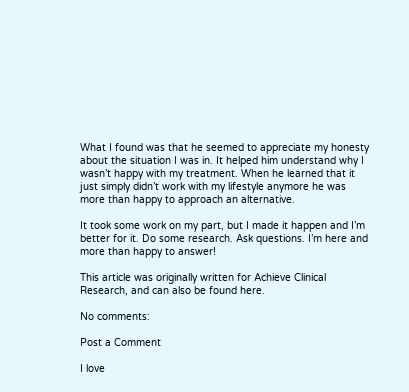What I found was that he seemed to appreciate my honesty about the situation I was in. It helped him understand why I wasn’t happy with my treatment. When he learned that it just simply didn’t work with my lifestyle anymore he was more than happy to approach an alternative.

It took some work on my part, but I made it happen and I’m better for it. Do some research. Ask questions. I’m here and more than happy to answer!

This article was originally written for Achieve Clinical Research, and can also be found here.

No comments:

Post a Comment

I love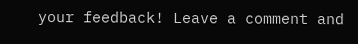your feedback! Leave a comment and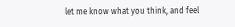let me know what you think, and feel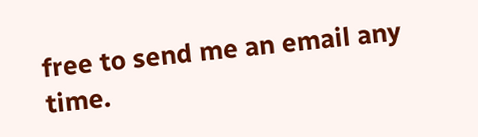free to send me an email any time.